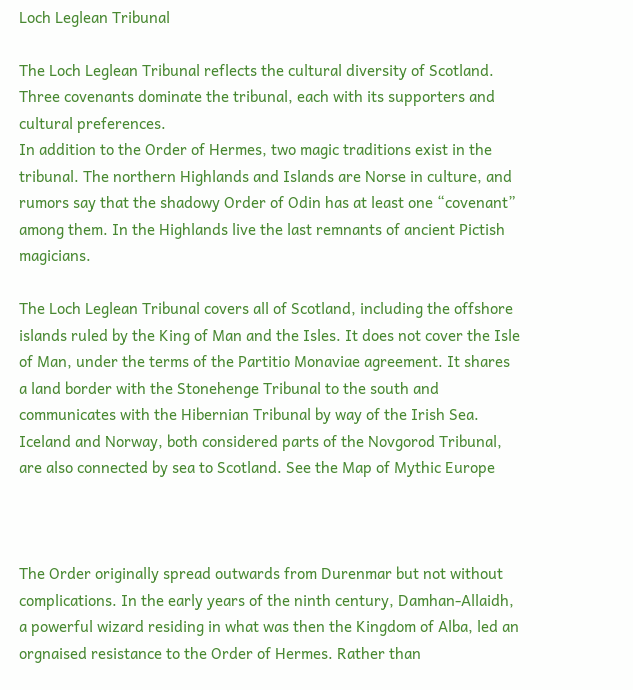Loch Leglean Tribunal

The Loch Leglean Tribunal reflects the cultural diversity of Scotland. Three covenants dominate the tribunal, each with its supporters and cultural preferences.
In addition to the Order of Hermes, two magic traditions exist in the tribunal. The northern Highlands and Islands are Norse in culture, and rumors say that the shadowy Order of Odin has at least one “covenant” among them. In the Highlands live the last remnants of ancient Pictish magicians.

The Loch Leglean Tribunal covers all of Scotland, including the offshore islands ruled by the King of Man and the Isles. It does not cover the Isle of Man, under the terms of the Partitio Monaviae agreement. It shares a land border with the Stonehenge Tribunal to the south and communicates with the Hibernian Tribunal by way of the Irish Sea. Iceland and Norway, both considered parts of the Novgorod Tribunal, are also connected by sea to Scotland. See the Map of Mythic Europe



The Order originally spread outwards from Durenmar but not without complications. In the early years of the ninth century, Damhan-Allaidh, a powerful wizard residing in what was then the Kingdom of Alba, led an orgnaised resistance to the Order of Hermes. Rather than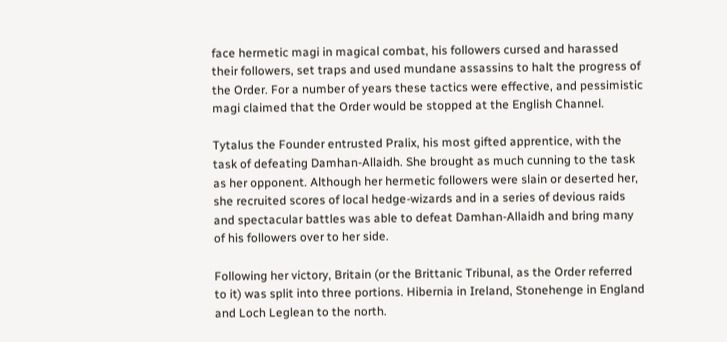face hermetic magi in magical combat, his followers cursed and harassed their followers, set traps and used mundane assassins to halt the progress of the Order. For a number of years these tactics were effective, and pessimistic magi claimed that the Order would be stopped at the English Channel.

Tytalus the Founder entrusted Pralix, his most gifted apprentice, with the task of defeating Damhan-Allaidh. She brought as much cunning to the task as her opponent. Although her hermetic followers were slain or deserted her, she recruited scores of local hedge-wizards and in a series of devious raids and spectacular battles was able to defeat Damhan-Allaidh and bring many of his followers over to her side.

Following her victory, Britain (or the Brittanic Tribunal, as the Order referred to it) was split into three portions. Hibernia in Ireland, Stonehenge in England and Loch Leglean to the north.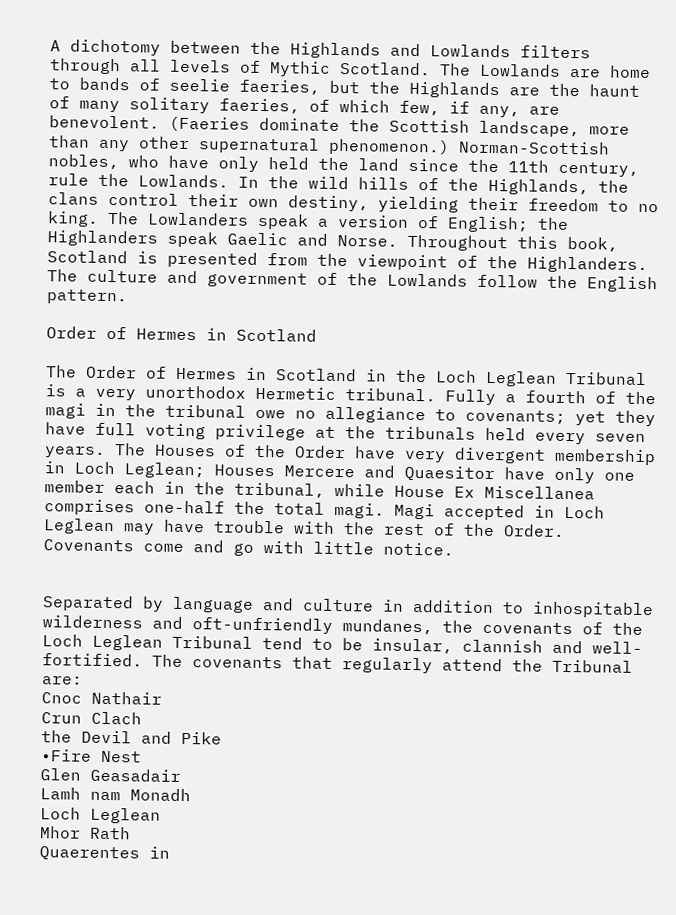A dichotomy between the Highlands and Lowlands filters through all levels of Mythic Scotland. The Lowlands are home to bands of seelie faeries, but the Highlands are the haunt of many solitary faeries, of which few, if any, are benevolent. (Faeries dominate the Scottish landscape, more than any other supernatural phenomenon.) Norman-Scottish nobles, who have only held the land since the 11th century, rule the Lowlands. In the wild hills of the Highlands, the clans control their own destiny, yielding their freedom to no king. The Lowlanders speak a version of English; the Highlanders speak Gaelic and Norse. Throughout this book, Scotland is presented from the viewpoint of the Highlanders. The culture and government of the Lowlands follow the English pattern.

Order of Hermes in Scotland

The Order of Hermes in Scotland in the Loch Leglean Tribunal is a very unorthodox Hermetic tribunal. Fully a fourth of the magi in the tribunal owe no allegiance to covenants; yet they have full voting privilege at the tribunals held every seven years. The Houses of the Order have very divergent membership in Loch Leglean; Houses Mercere and Quaesitor have only one member each in the tribunal, while House Ex Miscellanea comprises one-half the total magi. Magi accepted in Loch Leglean may have trouble with the rest of the Order. Covenants come and go with little notice.


Separated by language and culture in addition to inhospitable wilderness and oft-unfriendly mundanes, the covenants of the Loch Leglean Tribunal tend to be insular, clannish and well-fortified. The covenants that regularly attend the Tribunal are:
Cnoc Nathair
Crun Clach
the Devil and Pike
•Fire Nest
Glen Geasadair
Lamh nam Monadh
Loch Leglean
Mhor Rath
Quaerentes in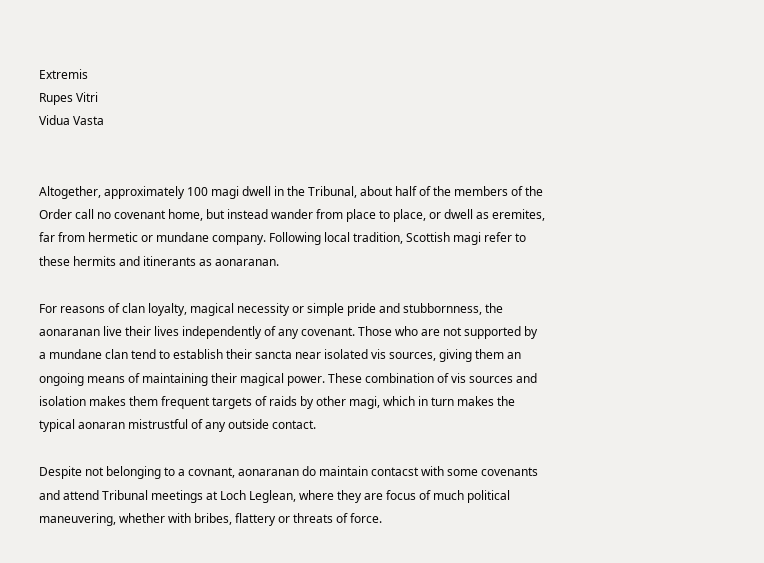Extremis
Rupes Vitri
Vidua Vasta


Altogether, approximately 100 magi dwell in the Tribunal, about half of the members of the Order call no covenant home, but instead wander from place to place, or dwell as eremites, far from hermetic or mundane company. Following local tradition, Scottish magi refer to these hermits and itinerants as aonaranan.

For reasons of clan loyalty, magical necessity or simple pride and stubbornness, the aonaranan live their lives independently of any covenant. Those who are not supported by a mundane clan tend to establish their sancta near isolated vis sources, giving them an ongoing means of maintaining their magical power. These combination of vis sources and isolation makes them frequent targets of raids by other magi, which in turn makes the typical aonaran mistrustful of any outside contact.

Despite not belonging to a covnant, aonaranan do maintain contacst with some covenants and attend Tribunal meetings at Loch Leglean, where they are focus of much political maneuvering, whether with bribes, flattery or threats of force.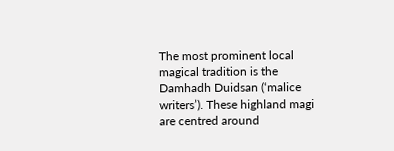The most prominent local magical tradition is the Damhadh Duidsan (‘malice writers’). These highland magi are centred around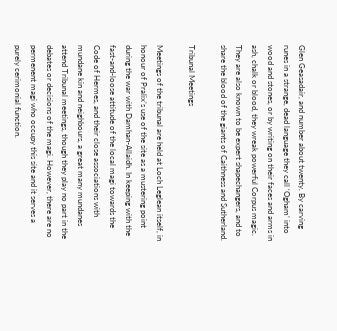Glen Geasadair, and number about twenty. By carving runes in a strange, dead language they call ‘Ogham’ into wood and stones, or by writing on their faces and arms in ash, chalk or blood, they wreak powerful Corpus magic. They are also known to be expert shapechangers, and to share the blood of the giants of Caithness and Sutherland.

Tribunal Meetings

Meetings of the tribunal are held at Loch Leglean itself, in honour of Pralix’s use of the site as a mustering point during the war with Damhan-Allaidh. In keeping with the fast-and-loose attitude of the local magi towards the Code of Hermes, and their close associations with mundane kin and neighbours, a great many mundanes attend Tribunal meetings, though they play no part in the debates or decisions of the magi. However, there are no permenent magi who occupy this site and it serves a purely cerimonial function.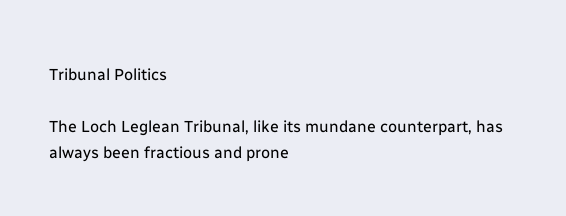Tribunal Politics

The Loch Leglean Tribunal, like its mundane counterpart, has always been fractious and prone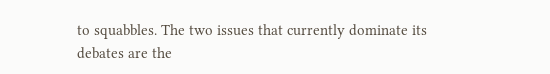to squabbles. The two issues that currently dominate its debates are the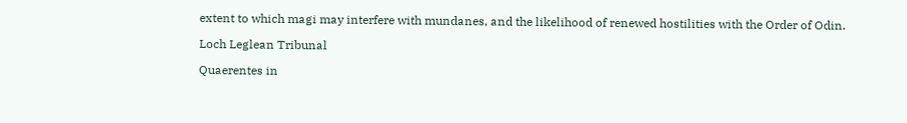extent to which magi may interfere with mundanes, and the likelihood of renewed hostilities with the Order of Odin.

Loch Leglean Tribunal

Quaerentes in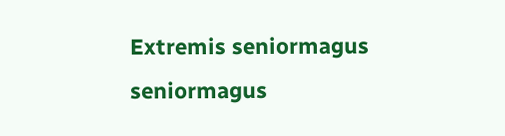Extremis seniormagus seniormagus